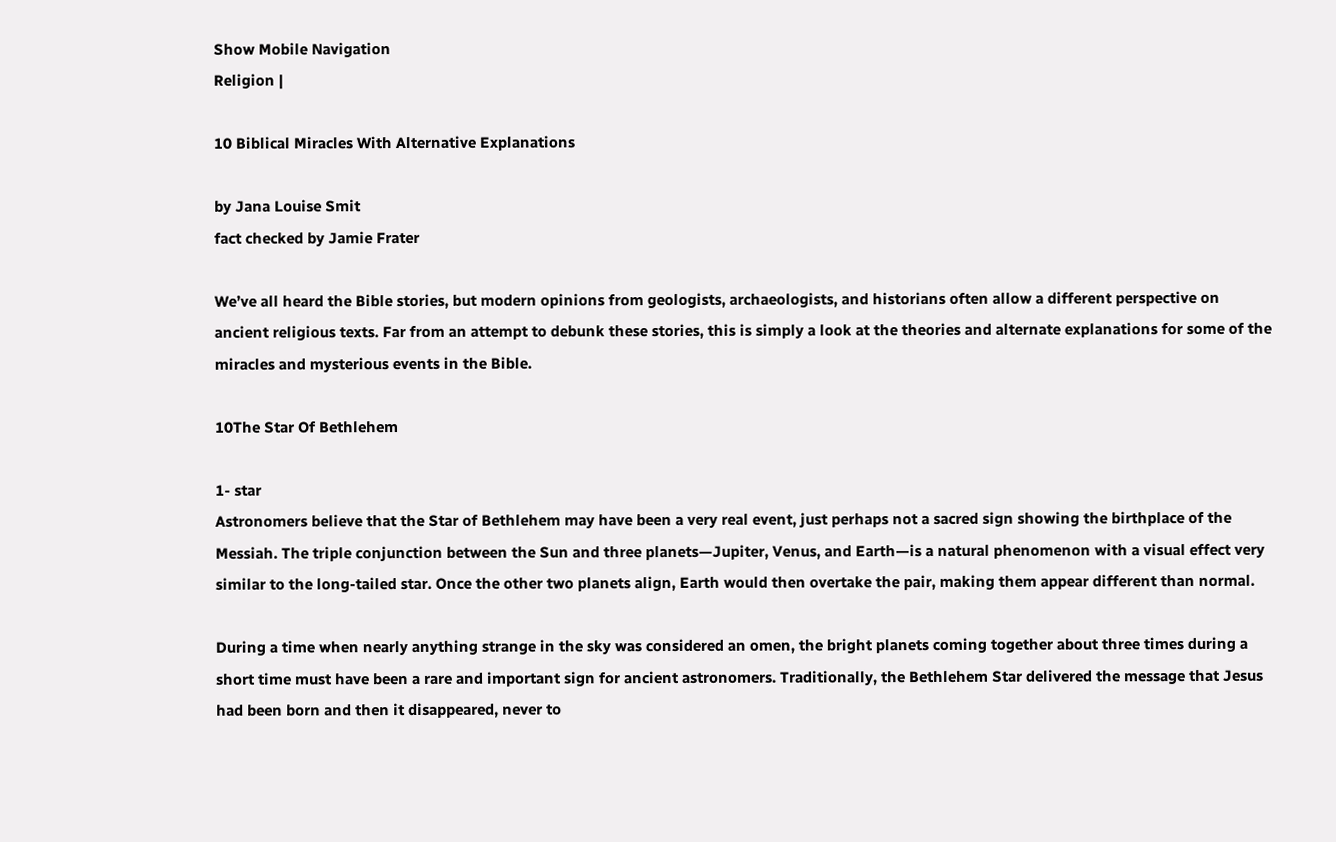Show Mobile Navigation
Religion |

10 Biblical Miracles With Alternative Explanations

by Jana Louise Smit
fact checked by Jamie Frater

We’ve all heard the Bible stories, but modern opinions from geologists, archaeologists, and historians often allow a different perspective on ancient religious texts. Far from an attempt to debunk these stories, this is simply a look at the theories and alternate explanations for some of the miracles and mysterious events in the Bible.

10The Star Of Bethlehem

1- star
Astronomers believe that the Star of Bethlehem may have been a very real event, just perhaps not a sacred sign showing the birthplace of the Messiah. The triple conjunction between the Sun and three planets—Jupiter, Venus, and Earth—is a natural phenomenon with a visual effect very similar to the long-tailed star. Once the other two planets align, Earth would then overtake the pair, making them appear different than normal.

During a time when nearly anything strange in the sky was considered an omen, the bright planets coming together about three times during a short time must have been a rare and important sign for ancient astronomers. Traditionally, the Bethlehem Star delivered the message that Jesus had been born and then it disappeared, never to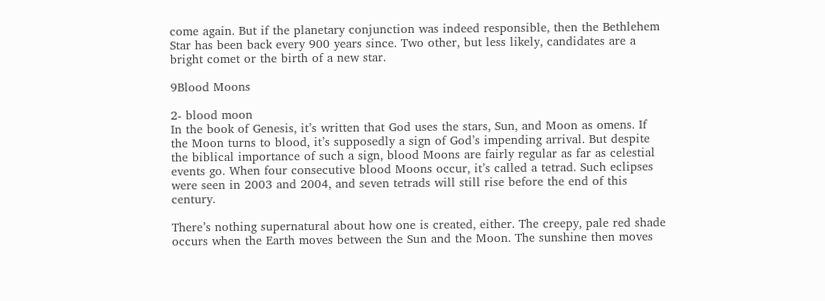come again. But if the planetary conjunction was indeed responsible, then the Bethlehem Star has been back every 900 years since. Two other, but less likely, candidates are a bright comet or the birth of a new star.

9Blood Moons

2- blood moon
In the book of Genesis, it’s written that God uses the stars, Sun, and Moon as omens. If the Moon turns to blood, it’s supposedly a sign of God’s impending arrival. But despite the biblical importance of such a sign, blood Moons are fairly regular as far as celestial events go. When four consecutive blood Moons occur, it’s called a tetrad. Such eclipses were seen in 2003 and 2004, and seven tetrads will still rise before the end of this century.

There’s nothing supernatural about how one is created, either. The creepy, pale red shade occurs when the Earth moves between the Sun and the Moon. The sunshine then moves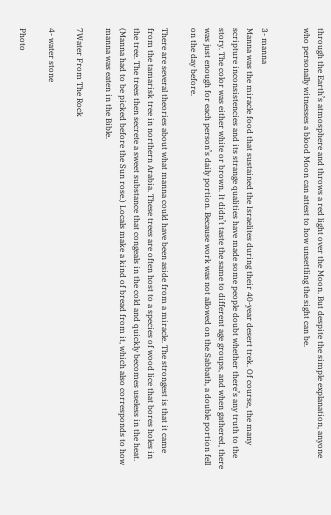through the Earth’s atmosphere and throws a red light over the Moon. But despite the simple explanation, anyone who personally witnesses a blood Moon can attest to how unsettling the sight can be.


3- manna
Manna was the miracle food that sustained the Israelites during their 40-year desert trek. Of course, the many scripture inconsistencies and its strange qualities have made some people doubt whether there’s any truth to the story. The color was either white or brown. It didn’t taste the same to different age groups, and when gathered, there was just enough for each person’s daily portion. Because work was not allowed on the Sabbath, a double portion fell on the day before.

There are several theories about what manna could have been aside from a miracle. The strongest is that it came from the tamarisk tree in northern Arabia. These trees are often host to a species of wood lice that bores holes in the tree. The trees then secrete a sweet substance that congeals in the cold and quickly becomes useless in the heat. (Manna had to be picked before the Sun rose.) Locals make a kind of bread from it, which also corresponds to how manna was eaten in the Bible.

7Water From The Rock

4- water stone

Photo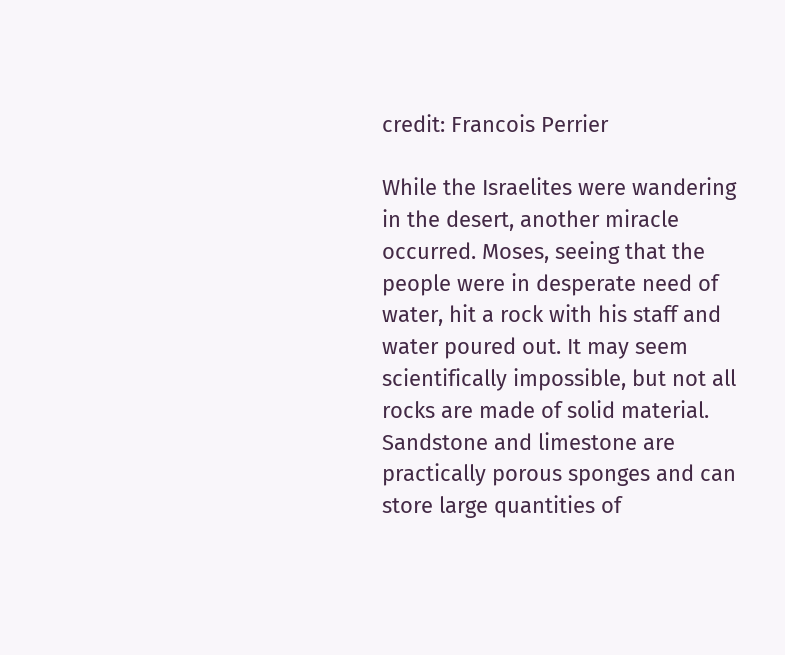credit: Francois Perrier

While the Israelites were wandering in the desert, another miracle occurred. Moses, seeing that the people were in desperate need of water, hit a rock with his staff and water poured out. It may seem scientifically impossible, but not all rocks are made of solid material. Sandstone and limestone are practically porous sponges and can store large quantities of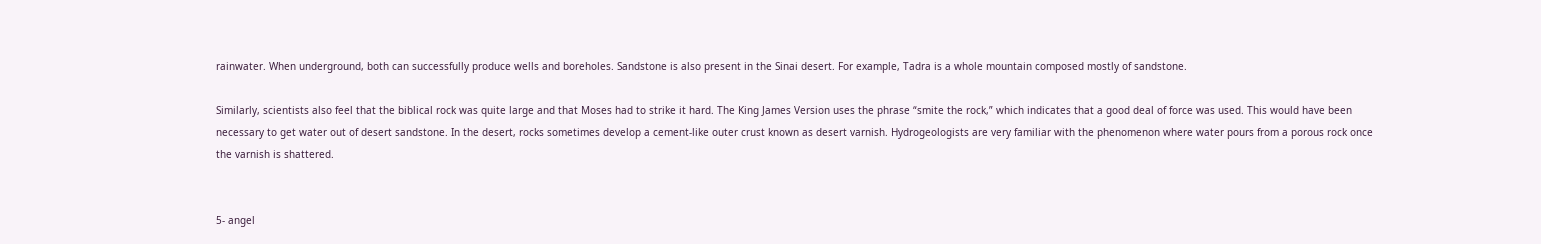rainwater. When underground, both can successfully produce wells and boreholes. Sandstone is also present in the Sinai desert. For example, Tadra is a whole mountain composed mostly of sandstone.

Similarly, scientists also feel that the biblical rock was quite large and that Moses had to strike it hard. The King James Version uses the phrase “smite the rock,” which indicates that a good deal of force was used. This would have been necessary to get water out of desert sandstone. In the desert, rocks sometimes develop a cement-like outer crust known as desert varnish. Hydrogeologists are very familiar with the phenomenon where water pours from a porous rock once the varnish is shattered.


5- angel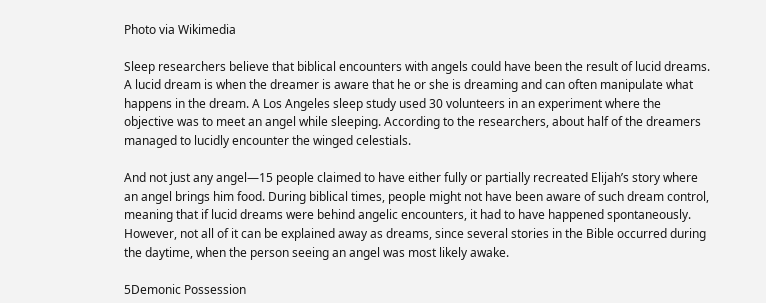Photo via Wikimedia

Sleep researchers believe that biblical encounters with angels could have been the result of lucid dreams. A lucid dream is when the dreamer is aware that he or she is dreaming and can often manipulate what happens in the dream. A Los Angeles sleep study used 30 volunteers in an experiment where the objective was to meet an angel while sleeping. According to the researchers, about half of the dreamers managed to lucidly encounter the winged celestials.

And not just any angel—15 people claimed to have either fully or partially recreated Elijah’s story where an angel brings him food. During biblical times, people might not have been aware of such dream control, meaning that if lucid dreams were behind angelic encounters, it had to have happened spontaneously. However, not all of it can be explained away as dreams, since several stories in the Bible occurred during the daytime, when the person seeing an angel was most likely awake.

5Demonic Possession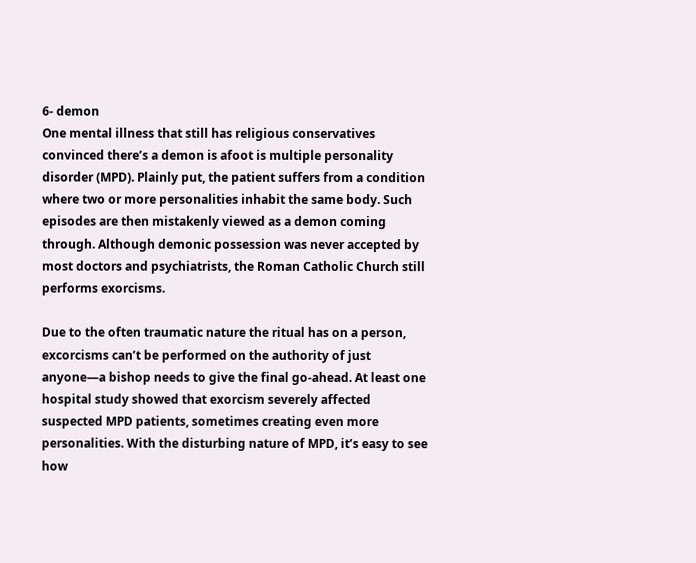6- demon
One mental illness that still has religious conservatives convinced there’s a demon is afoot is multiple personality disorder (MPD). Plainly put, the patient suffers from a condition where two or more personalities inhabit the same body. Such episodes are then mistakenly viewed as a demon coming through. Although demonic possession was never accepted by most doctors and psychiatrists, the Roman Catholic Church still performs exorcisms.

Due to the often traumatic nature the ritual has on a person, excorcisms can’t be performed on the authority of just anyone—a bishop needs to give the final go-ahead. At least one hospital study showed that exorcism severely affected suspected MPD patients, sometimes creating even more personalities. With the disturbing nature of MPD, it’s easy to see how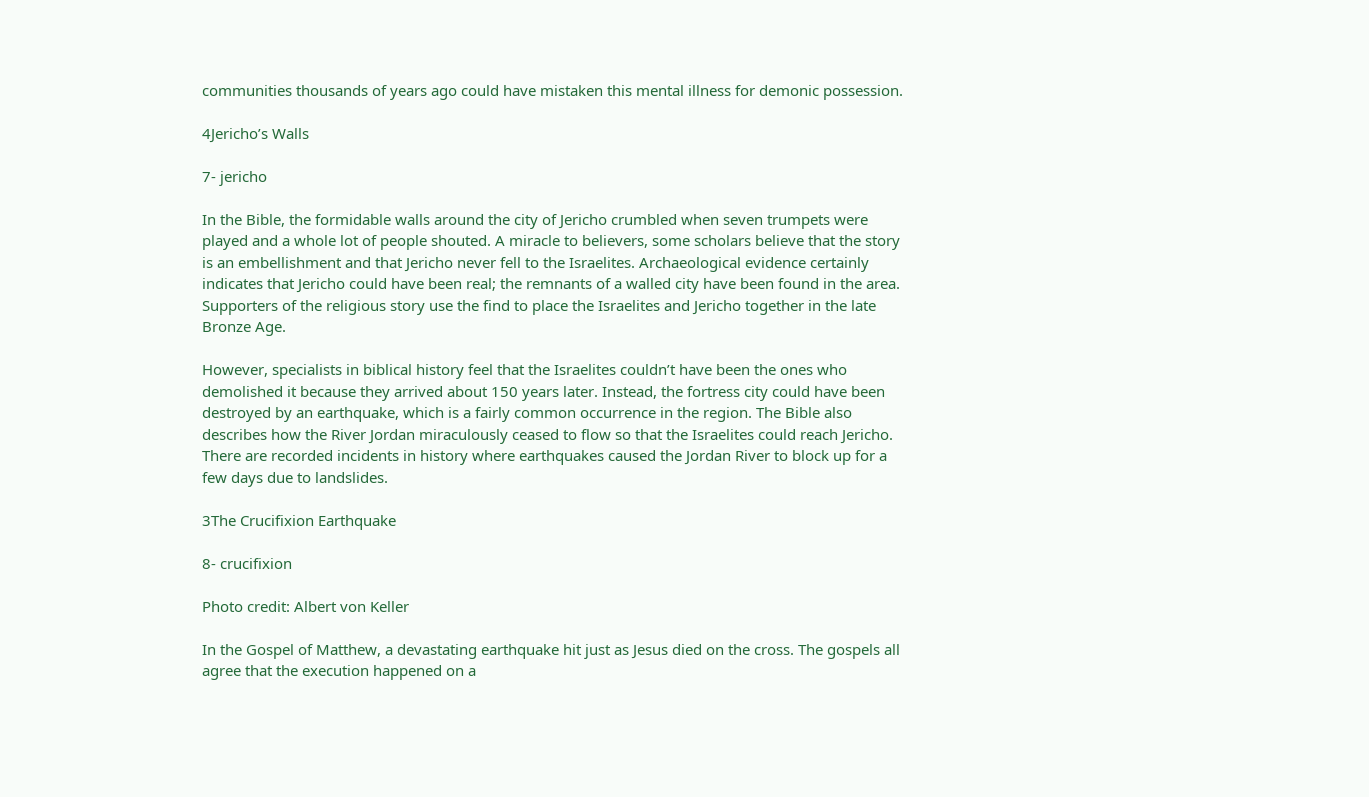communities thousands of years ago could have mistaken this mental illness for demonic possession.

4Jericho’s Walls

7- jericho

In the Bible, the formidable walls around the city of Jericho crumbled when seven trumpets were played and a whole lot of people shouted. A miracle to believers, some scholars believe that the story is an embellishment and that Jericho never fell to the Israelites. Archaeological evidence certainly indicates that Jericho could have been real; the remnants of a walled city have been found in the area. Supporters of the religious story use the find to place the Israelites and Jericho together in the late Bronze Age.

However, specialists in biblical history feel that the Israelites couldn’t have been the ones who demolished it because they arrived about 150 years later. Instead, the fortress city could have been destroyed by an earthquake, which is a fairly common occurrence in the region. The Bible also describes how the River Jordan miraculously ceased to flow so that the Israelites could reach Jericho. There are recorded incidents in history where earthquakes caused the Jordan River to block up for a few days due to landslides.

3The Crucifixion Earthquake

8- crucifixion

Photo credit: Albert von Keller

In the Gospel of Matthew, a devastating earthquake hit just as Jesus died on the cross. The gospels all agree that the execution happened on a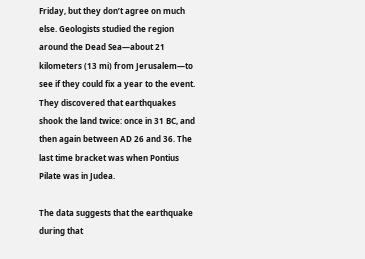Friday, but they don’t agree on much else. Geologists studied the region around the Dead Sea—about 21 kilometers (13 mi) from Jerusalem—to see if they could fix a year to the event. They discovered that earthquakes shook the land twice: once in 31 BC, and then again between AD 26 and 36. The last time bracket was when Pontius Pilate was in Judea.

The data suggests that the earthquake during that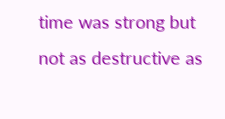time was strong but not as destructive as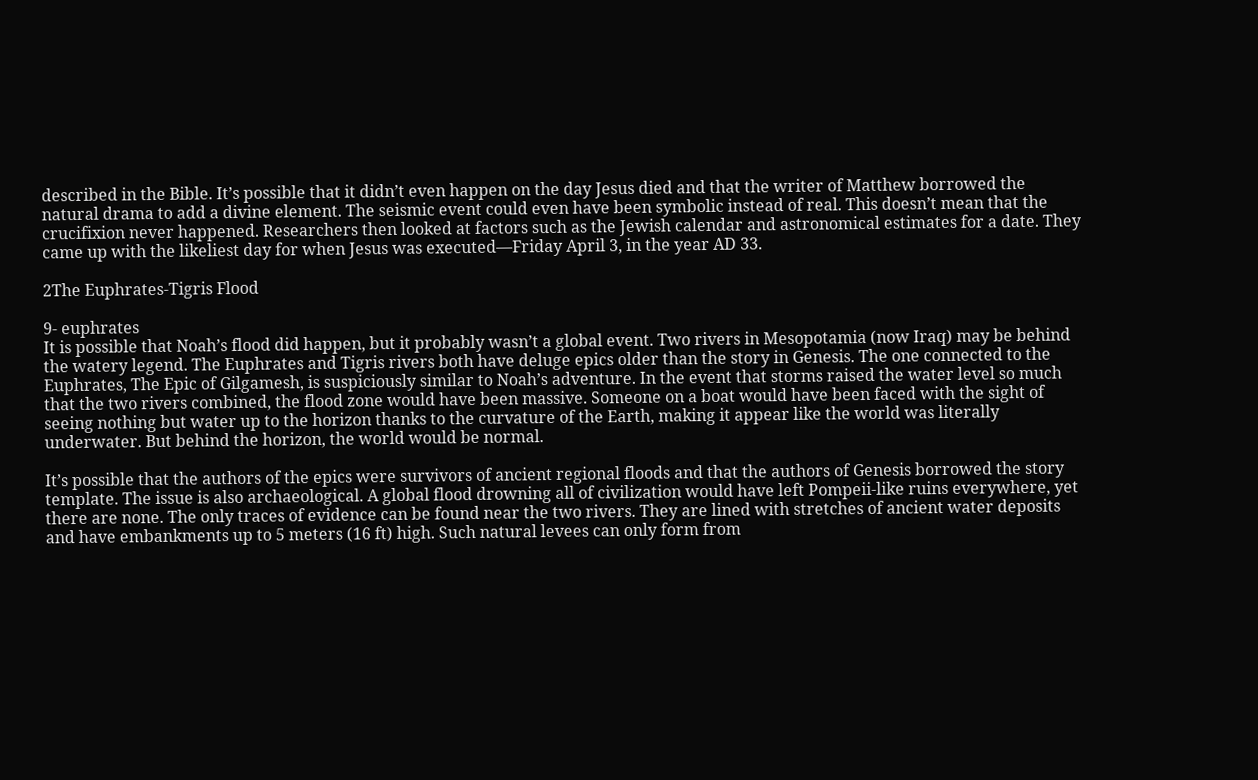described in the Bible. It’s possible that it didn’t even happen on the day Jesus died and that the writer of Matthew borrowed the natural drama to add a divine element. The seismic event could even have been symbolic instead of real. This doesn’t mean that the crucifixion never happened. Researchers then looked at factors such as the Jewish calendar and astronomical estimates for a date. They came up with the likeliest day for when Jesus was executed—Friday April 3, in the year AD 33.

2The Euphrates-Tigris Flood

9- euphrates
It is possible that Noah’s flood did happen, but it probably wasn’t a global event. Two rivers in Mesopotamia (now Iraq) may be behind the watery legend. The Euphrates and Tigris rivers both have deluge epics older than the story in Genesis. The one connected to the Euphrates, The Epic of Gilgamesh, is suspiciously similar to Noah’s adventure. In the event that storms raised the water level so much that the two rivers combined, the flood zone would have been massive. Someone on a boat would have been faced with the sight of seeing nothing but water up to the horizon thanks to the curvature of the Earth, making it appear like the world was literally underwater. But behind the horizon, the world would be normal.

It’s possible that the authors of the epics were survivors of ancient regional floods and that the authors of Genesis borrowed the story template. The issue is also archaeological. A global flood drowning all of civilization would have left Pompeii-like ruins everywhere, yet there are none. The only traces of evidence can be found near the two rivers. They are lined with stretches of ancient water deposits and have embankments up to 5 meters (16 ft) high. Such natural levees can only form from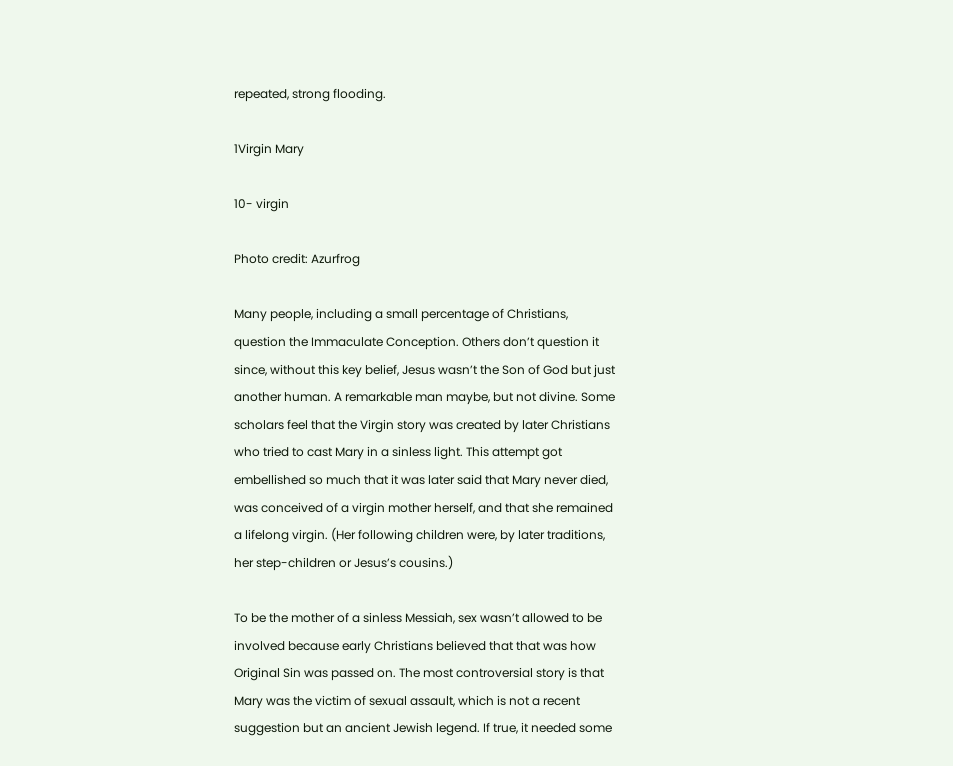repeated, strong flooding.

1Virgin Mary

10- virgin

Photo credit: Azurfrog

Many people, including a small percentage of Christians, question the Immaculate Conception. Others don’t question it since, without this key belief, Jesus wasn’t the Son of God but just another human. A remarkable man maybe, but not divine. Some scholars feel that the Virgin story was created by later Christians who tried to cast Mary in a sinless light. This attempt got embellished so much that it was later said that Mary never died, was conceived of a virgin mother herself, and that she remained a lifelong virgin. (Her following children were, by later traditions, her step-children or Jesus’s cousins.)

To be the mother of a sinless Messiah, sex wasn’t allowed to be involved because early Christians believed that that was how Original Sin was passed on. The most controversial story is that Mary was the victim of sexual assault, which is not a recent suggestion but an ancient Jewish legend. If true, it needed some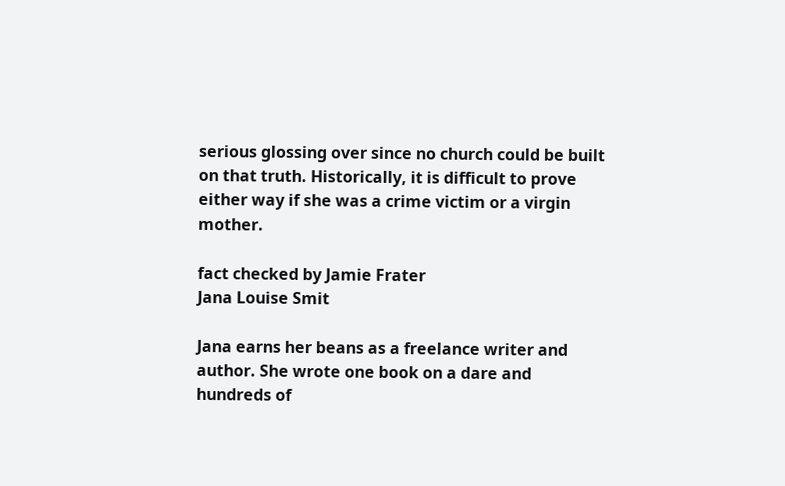serious glossing over since no church could be built on that truth. Historically, it is difficult to prove either way if she was a crime victim or a virgin mother.

fact checked by Jamie Frater
Jana Louise Smit

Jana earns her beans as a freelance writer and author. She wrote one book on a dare and hundreds of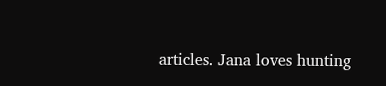articles. Jana loves hunting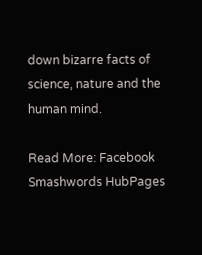down bizarre facts of science, nature and the human mind.

Read More: Facebook Smashwords HubPages